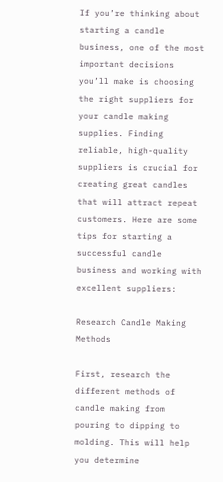If you’re thinking about starting a candle business, one of the most important decisions you’ll make is choosing the right suppliers for your candle making supplies. Finding reliable, high-quality suppliers is crucial for creating great candles that will attract repeat customers. Here are some tips for starting a successful candle business and working with excellent suppliers:

Research Candle Making Methods

First, research the different methods of candle making from pouring to dipping to molding. This will help you determine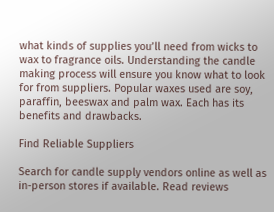what kinds of supplies you’ll need from wicks to wax to fragrance oils. Understanding the candle making process will ensure you know what to look for from suppliers. Popular waxes used are soy, paraffin, beeswax and palm wax. Each has its benefits and drawbacks.

Find Reliable Suppliers

Search for candle supply vendors online as well as in-person stores if available. Read reviews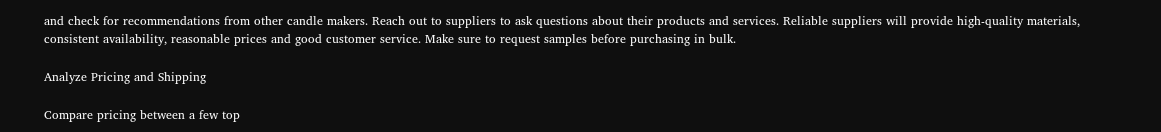and check for recommendations from other candle makers. Reach out to suppliers to ask questions about their products and services. Reliable suppliers will provide high-quality materials, consistent availability, reasonable prices and good customer service. Make sure to request samples before purchasing in bulk.

Analyze Pricing and Shipping

Compare pricing between a few top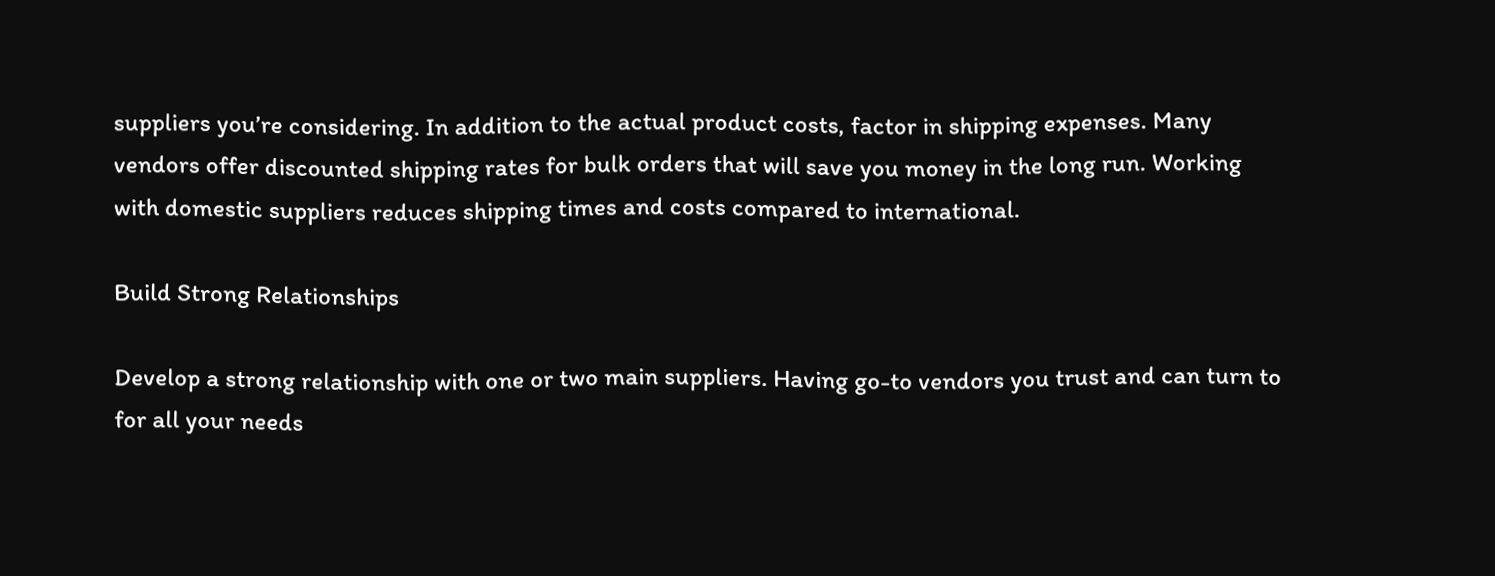suppliers you’re considering. In addition to the actual product costs, factor in shipping expenses. Many vendors offer discounted shipping rates for bulk orders that will save you money in the long run. Working with domestic suppliers reduces shipping times and costs compared to international.

Build Strong Relationships

Develop a strong relationship with one or two main suppliers. Having go-to vendors you trust and can turn to for all your needs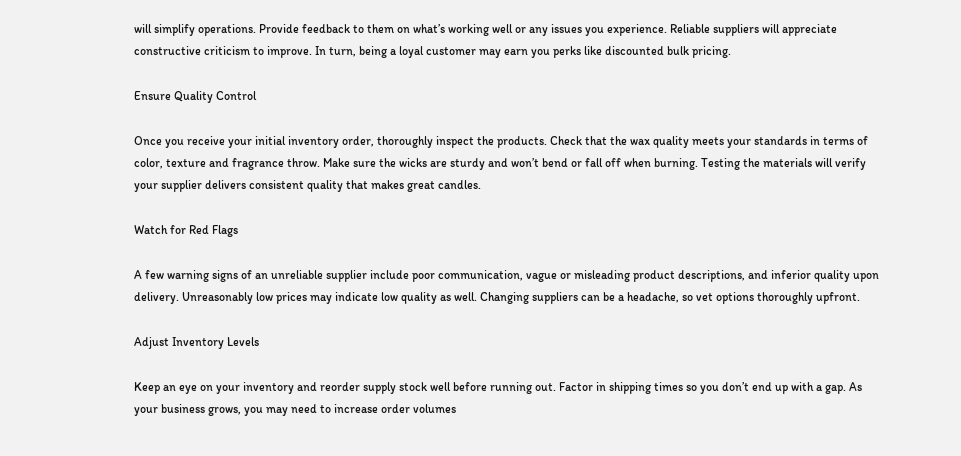will simplify operations. Provide feedback to them on what’s working well or any issues you experience. Reliable suppliers will appreciate constructive criticism to improve. In turn, being a loyal customer may earn you perks like discounted bulk pricing.

Ensure Quality Control

Once you receive your initial inventory order, thoroughly inspect the products. Check that the wax quality meets your standards in terms of color, texture and fragrance throw. Make sure the wicks are sturdy and won’t bend or fall off when burning. Testing the materials will verify your supplier delivers consistent quality that makes great candles.

Watch for Red Flags

A few warning signs of an unreliable supplier include poor communication, vague or misleading product descriptions, and inferior quality upon delivery. Unreasonably low prices may indicate low quality as well. Changing suppliers can be a headache, so vet options thoroughly upfront.

Adjust Inventory Levels

Keep an eye on your inventory and reorder supply stock well before running out. Factor in shipping times so you don’t end up with a gap. As your business grows, you may need to increase order volumes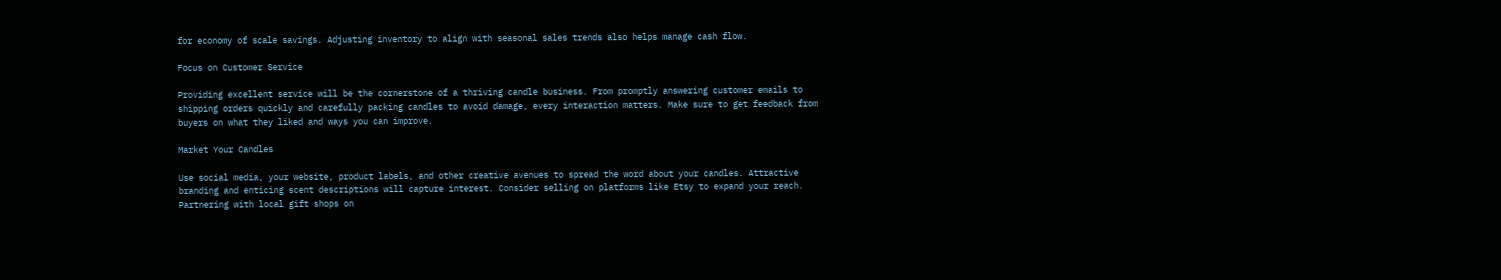for economy of scale savings. Adjusting inventory to align with seasonal sales trends also helps manage cash flow.

Focus on Customer Service

Providing excellent service will be the cornerstone of a thriving candle business. From promptly answering customer emails to shipping orders quickly and carefully packing candles to avoid damage, every interaction matters. Make sure to get feedback from buyers on what they liked and ways you can improve.

Market Your Candles

Use social media, your website, product labels, and other creative avenues to spread the word about your candles. Attractive branding and enticing scent descriptions will capture interest. Consider selling on platforms like Etsy to expand your reach. Partnering with local gift shops on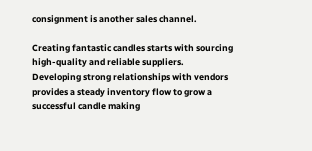consignment is another sales channel.

Creating fantastic candles starts with sourcing high-quality and reliable suppliers. Developing strong relationships with vendors provides a steady inventory flow to grow a successful candle making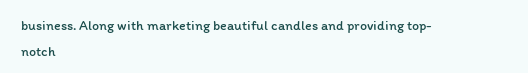business. Along with marketing beautiful candles and providing top-notch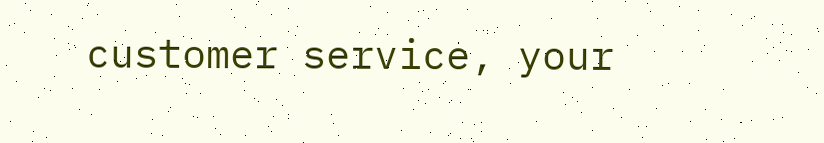customer service, your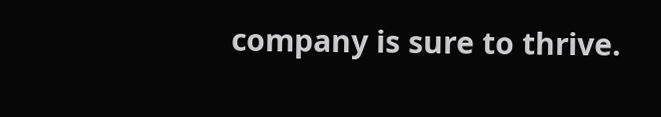company is sure to thrive.